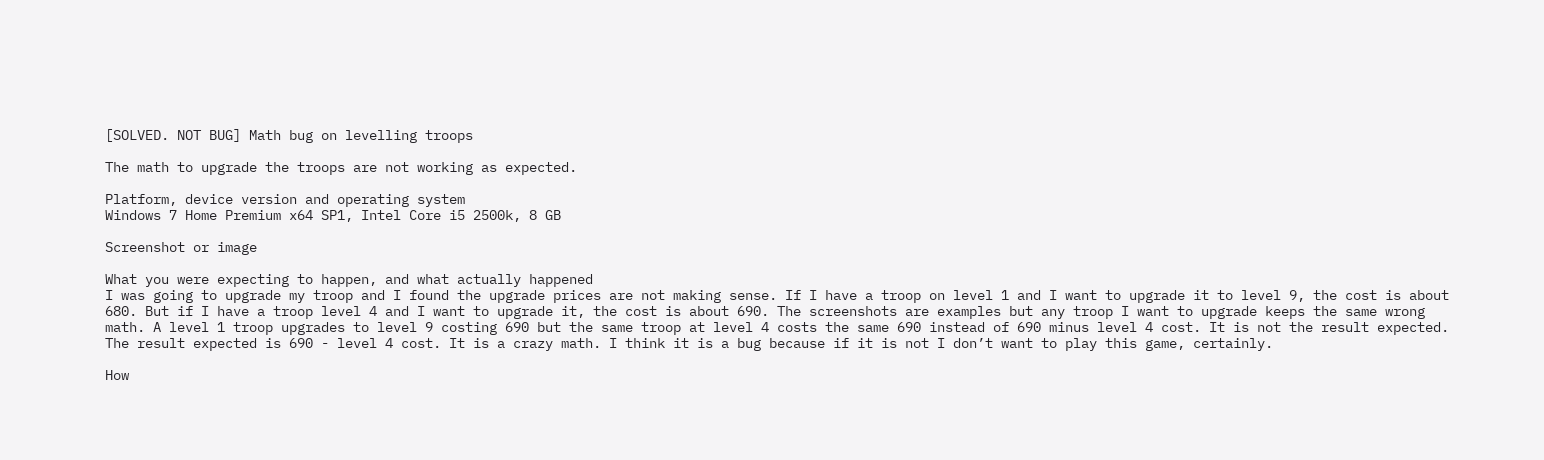[SOLVED. NOT BUG] Math bug on levelling troops

The math to upgrade the troops are not working as expected.

Platform, device version and operating system
Windows 7 Home Premium x64 SP1, Intel Core i5 2500k, 8 GB

Screenshot or image

What you were expecting to happen, and what actually happened
I was going to upgrade my troop and I found the upgrade prices are not making sense. If I have a troop on level 1 and I want to upgrade it to level 9, the cost is about 680. But if I have a troop level 4 and I want to upgrade it, the cost is about 690. The screenshots are examples but any troop I want to upgrade keeps the same wrong math. A level 1 troop upgrades to level 9 costing 690 but the same troop at level 4 costs the same 690 instead of 690 minus level 4 cost. It is not the result expected. The result expected is 690 - level 4 cost. It is a crazy math. I think it is a bug because if it is not I don’t want to play this game, certainly.

How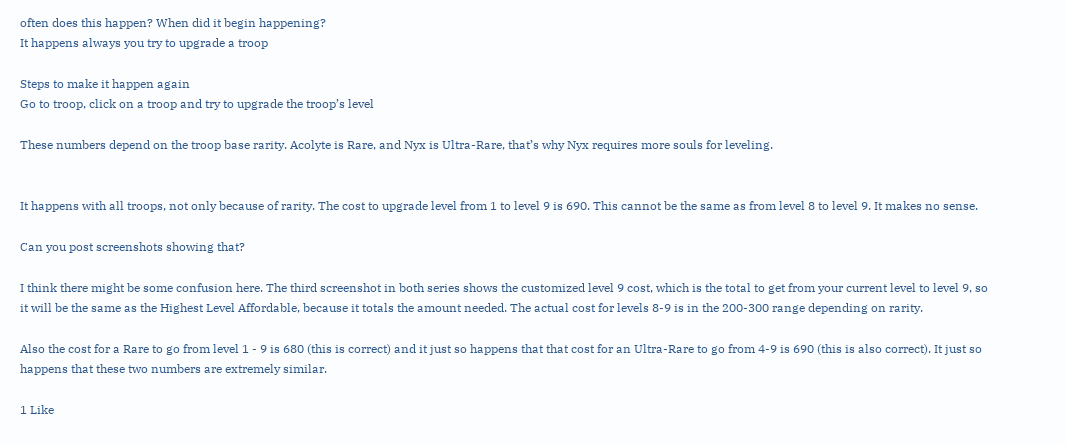often does this happen? When did it begin happening?
It happens always you try to upgrade a troop

Steps to make it happen again
Go to troop, click on a troop and try to upgrade the troop’s level

These numbers depend on the troop base rarity. Acolyte is Rare, and Nyx is Ultra-Rare, that’s why Nyx requires more souls for leveling.


It happens with all troops, not only because of rarity. The cost to upgrade level from 1 to level 9 is 690. This cannot be the same as from level 8 to level 9. It makes no sense.

Can you post screenshots showing that?

I think there might be some confusion here. The third screenshot in both series shows the customized level 9 cost, which is the total to get from your current level to level 9, so it will be the same as the Highest Level Affordable, because it totals the amount needed. The actual cost for levels 8-9 is in the 200-300 range depending on rarity.

Also the cost for a Rare to go from level 1 - 9 is 680 (this is correct) and it just so happens that that cost for an Ultra-Rare to go from 4-9 is 690 (this is also correct). It just so happens that these two numbers are extremely similar.

1 Like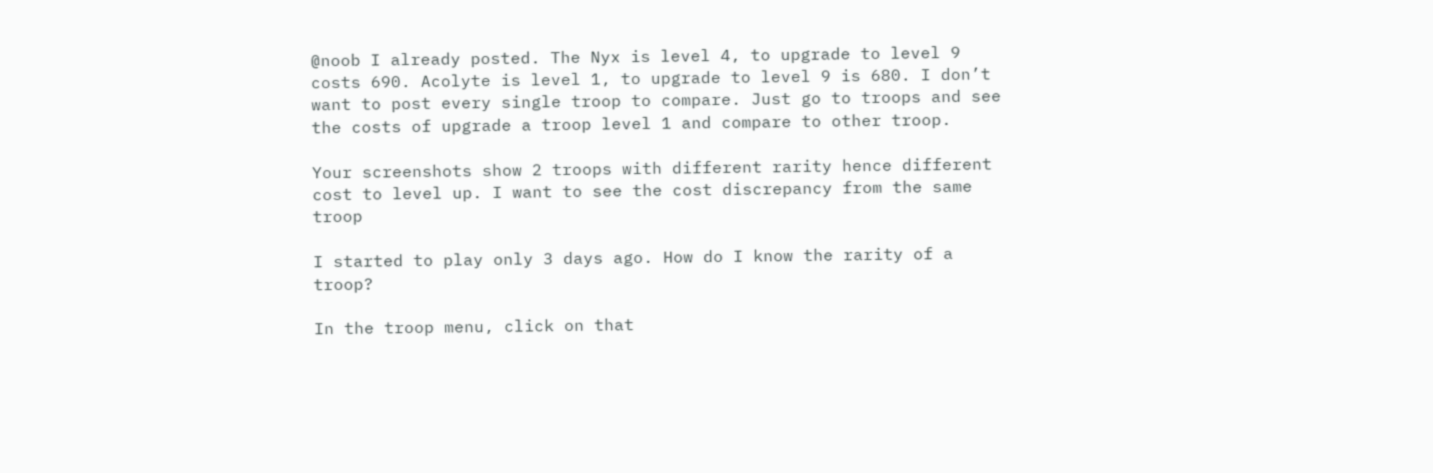@noob I already posted. The Nyx is level 4, to upgrade to level 9 costs 690. Acolyte is level 1, to upgrade to level 9 is 680. I don’t want to post every single troop to compare. Just go to troops and see the costs of upgrade a troop level 1 and compare to other troop.

Your screenshots show 2 troops with different rarity hence different cost to level up. I want to see the cost discrepancy from the same troop

I started to play only 3 days ago. How do I know the rarity of a troop?

In the troop menu, click on that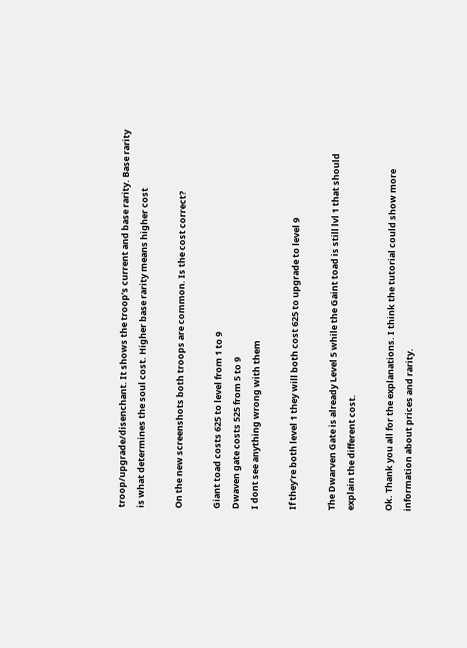troop/upgrade/disenchant. It shows the troop’s current and base rarity. Base rarity is what determines the soul cost. Higher base rarity means higher cost

On the new screenshots both troops are common. Is the cost correct?

Giant toad costs 625 to level from 1 to 9
Dwaven gate costs 525 from 5 to 9
I dont see anything wrong with them

If they’re both level 1 they will both cost 625 to upgrade to level 9

The Dwarven Gate is already Level 5 while the Gaint toad is still lvl 1 that should explain the different cost.

Ok. Thank you all for the explanations. I think the tutorial could show more information about prices and rarity.